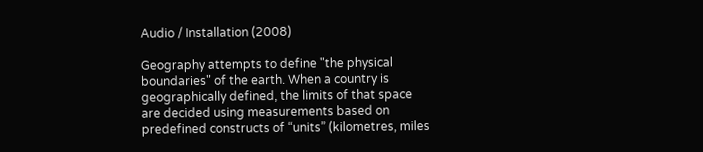Audio / Installation (2008)

Geography attempts to define "the physical boundaries" of the earth. When a country is geographically defined, the limits of that space are decided using measurements based on predefined constructs of “units” (kilometres, miles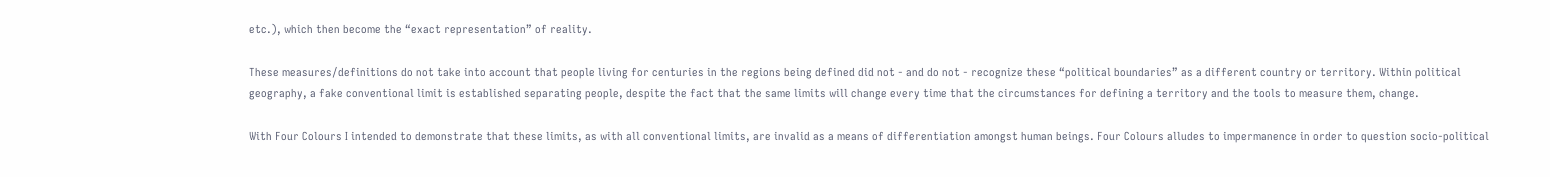etc.), which then become the “exact representation” of reality.

These measures/definitions do not take into account that people living for centuries in the regions being defined did not - and do not - recognize these “political boundaries” as a different country or territory. Within political geography, a fake conventional limit is established separating people, despite the fact that the same limits will change every time that the circumstances for defining a territory and the tools to measure them, change.

With Four Colours I intended to demonstrate that these limits, as with all conventional limits, are invalid as a means of differentiation amongst human beings. Four Colours alludes to impermanence in order to question socio-political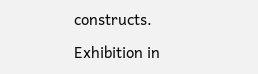constructs.

Exhibition in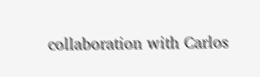collaboration with Carlos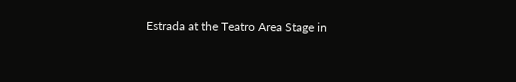Estrada at the Teatro Area Stage in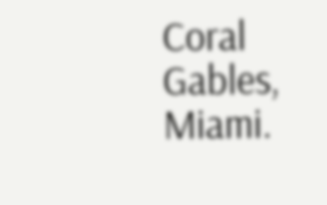Coral Gables, Miami.